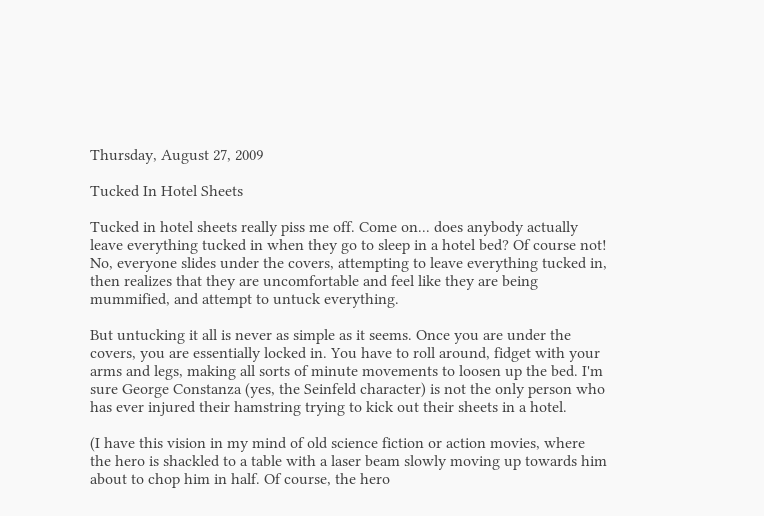Thursday, August 27, 2009

Tucked In Hotel Sheets

Tucked in hotel sheets really piss me off. Come on... does anybody actually leave everything tucked in when they go to sleep in a hotel bed? Of course not! No, everyone slides under the covers, attempting to leave everything tucked in, then realizes that they are uncomfortable and feel like they are being mummified, and attempt to untuck everything.

But untucking it all is never as simple as it seems. Once you are under the covers, you are essentially locked in. You have to roll around, fidget with your arms and legs, making all sorts of minute movements to loosen up the bed. I'm sure George Constanza (yes, the Seinfeld character) is not the only person who has ever injured their hamstring trying to kick out their sheets in a hotel.

(I have this vision in my mind of old science fiction or action movies, where the hero is shackled to a table with a laser beam slowly moving up towards him about to chop him in half. Of course, the hero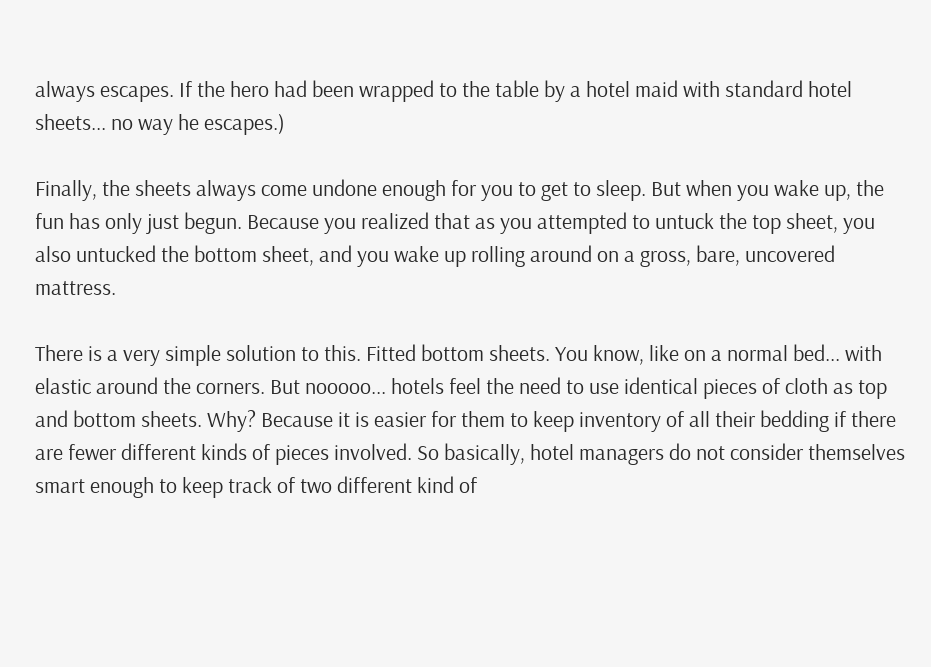always escapes. If the hero had been wrapped to the table by a hotel maid with standard hotel sheets... no way he escapes.)

Finally, the sheets always come undone enough for you to get to sleep. But when you wake up, the fun has only just begun. Because you realized that as you attempted to untuck the top sheet, you also untucked the bottom sheet, and you wake up rolling around on a gross, bare, uncovered mattress.

There is a very simple solution to this. Fitted bottom sheets. You know, like on a normal bed... with elastic around the corners. But nooooo... hotels feel the need to use identical pieces of cloth as top and bottom sheets. Why? Because it is easier for them to keep inventory of all their bedding if there are fewer different kinds of pieces involved. So basically, hotel managers do not consider themselves smart enough to keep track of two different kind of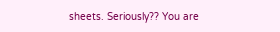sheets. Seriously?? You are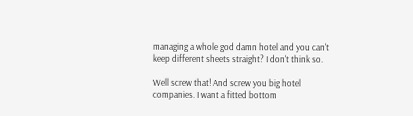managing a whole god damn hotel and you can't keep different sheets straight? I don't think so.

Well screw that! And screw you big hotel companies. I want a fitted bottom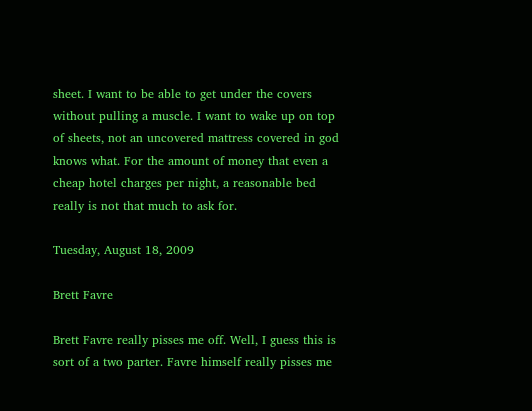sheet. I want to be able to get under the covers without pulling a muscle. I want to wake up on top of sheets, not an uncovered mattress covered in god knows what. For the amount of money that even a cheap hotel charges per night, a reasonable bed really is not that much to ask for.

Tuesday, August 18, 2009

Brett Favre

Brett Favre really pisses me off. Well, I guess this is sort of a two parter. Favre himself really pisses me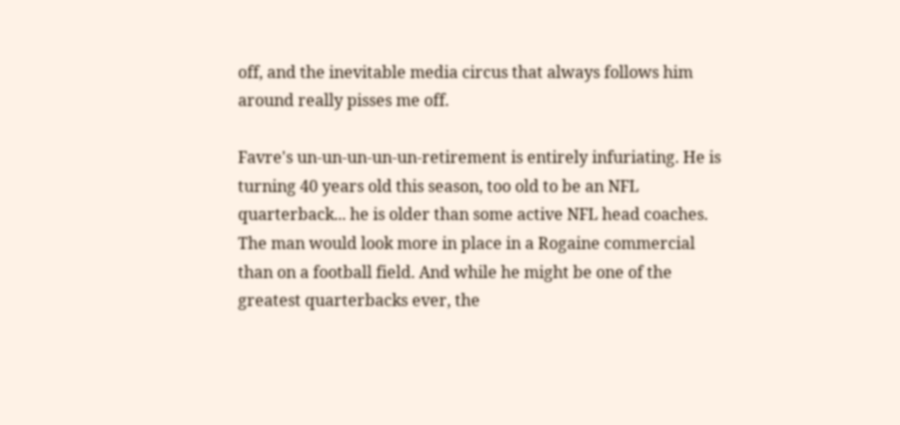off, and the inevitable media circus that always follows him around really pisses me off.

Favre's un-un-un-un-un-retirement is entirely infuriating. He is turning 40 years old this season, too old to be an NFL quarterback... he is older than some active NFL head coaches. The man would look more in place in a Rogaine commercial than on a football field. And while he might be one of the greatest quarterbacks ever, the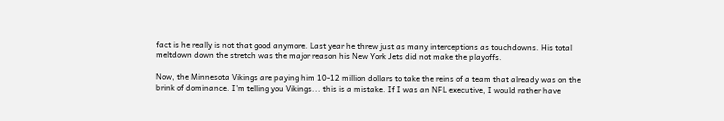fact is he really is not that good anymore. Last year he threw just as many interceptions as touchdowns. His total meltdown down the stretch was the major reason his New York Jets did not make the playoffs.

Now, the Minnesota Vikings are paying him 10-12 million dollars to take the reins of a team that already was on the brink of dominance. I'm telling you Vikings... this is a mistake. If I was an NFL executive, I would rather have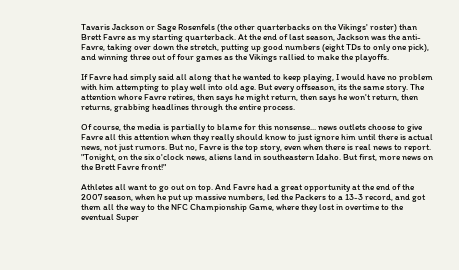Tavaris Jackson or Sage Rosenfels (the other quarterbacks on the Vikings' roster) than Brett Favre as my starting quarterback. At the end of last season, Jackson was the anti-Favre, taking over down the stretch, putting up good numbers (eight TDs to only one pick), and winning three out of four games as the Vikings rallied to make the playoffs.

If Favre had simply said all along that he wanted to keep playing, I would have no problem with him attempting to play well into old age. But every offseason, its the same story. The attention whore Favre retires, then says he might return, then says he won't return, then returns, grabbing headlines through the entire process.

Of course, the media is partially to blame for this nonsense... news outlets choose to give Favre all this attention when they really should know to just ignore him until there is actual news, not just rumors. But no, Favre is the top story, even when there is real news to report. "Tonight, on the six o'clock news, aliens land in southeastern Idaho. But first, more news on the Brett Favre front!"

Athletes all want to go out on top. And Favre had a great opportunity at the end of the 2007 season, when he put up massive numbers, led the Packers to a 13-3 record, and got them all the way to the NFC Championship Game, where they lost in overtime to the eventual Super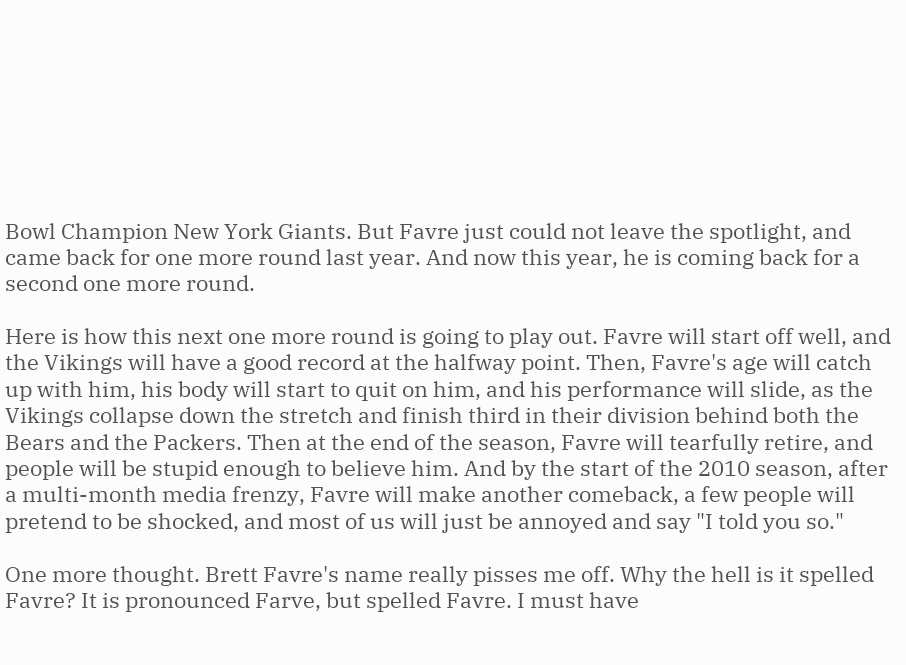Bowl Champion New York Giants. But Favre just could not leave the spotlight, and came back for one more round last year. And now this year, he is coming back for a second one more round.

Here is how this next one more round is going to play out. Favre will start off well, and the Vikings will have a good record at the halfway point. Then, Favre's age will catch up with him, his body will start to quit on him, and his performance will slide, as the Vikings collapse down the stretch and finish third in their division behind both the Bears and the Packers. Then at the end of the season, Favre will tearfully retire, and people will be stupid enough to believe him. And by the start of the 2010 season, after a multi-month media frenzy, Favre will make another comeback, a few people will pretend to be shocked, and most of us will just be annoyed and say "I told you so."

One more thought. Brett Favre's name really pisses me off. Why the hell is it spelled Favre? It is pronounced Farve, but spelled Favre. I must have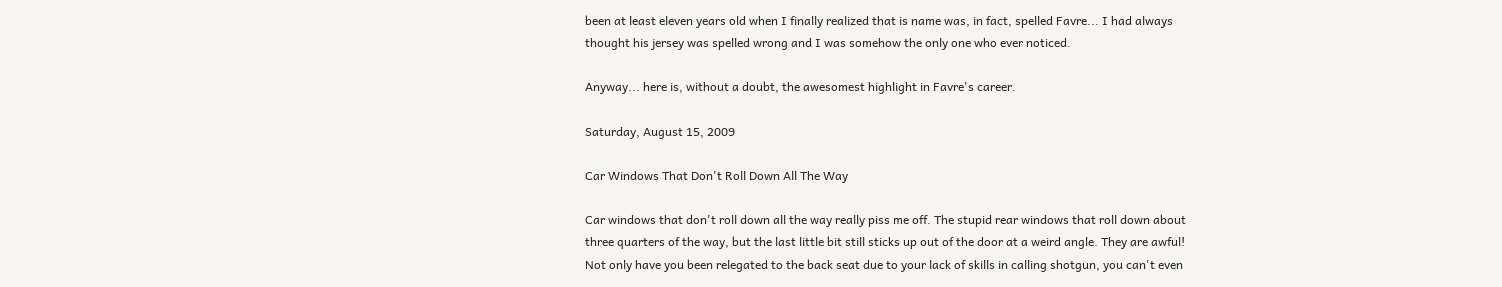been at least eleven years old when I finally realized that is name was, in fact, spelled Favre... I had always thought his jersey was spelled wrong and I was somehow the only one who ever noticed.

Anyway... here is, without a doubt, the awesomest highlight in Favre's career.

Saturday, August 15, 2009

Car Windows That Don't Roll Down All The Way

Car windows that don't roll down all the way really piss me off. The stupid rear windows that roll down about three quarters of the way, but the last little bit still sticks up out of the door at a weird angle. They are awful! Not only have you been relegated to the back seat due to your lack of skills in calling shotgun, you can't even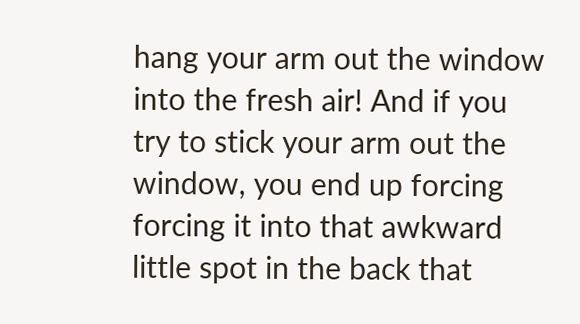hang your arm out the window into the fresh air! And if you try to stick your arm out the window, you end up forcing forcing it into that awkward little spot in the back that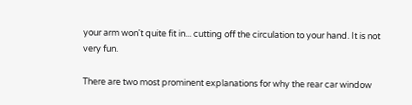your arm won't quite fit in... cutting off the circulation to your hand. It is not very fun.

There are two most prominent explanations for why the rear car window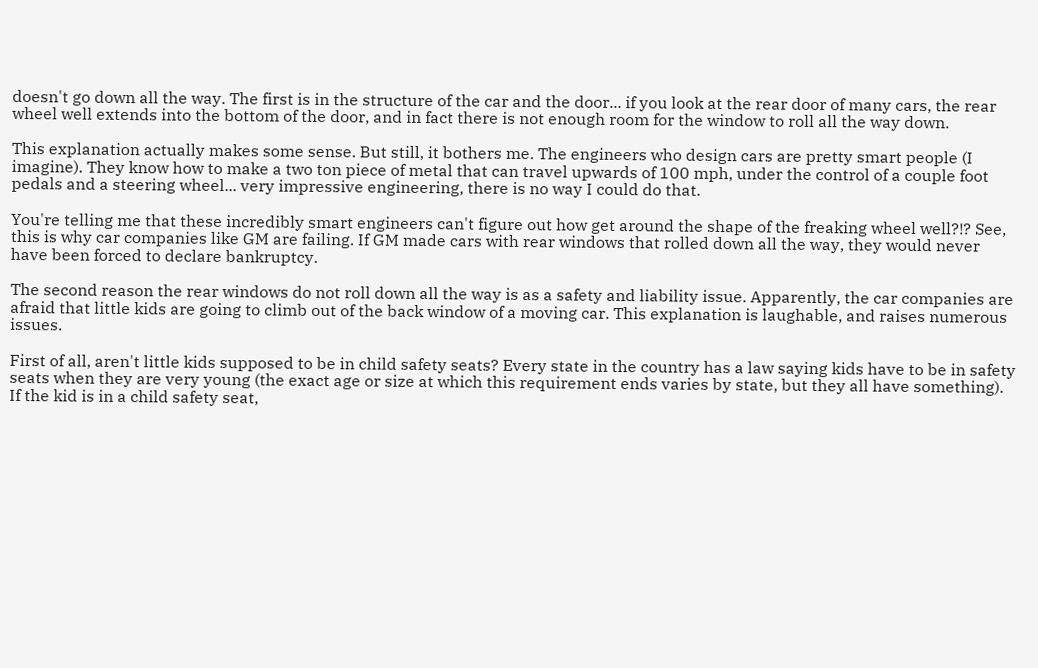doesn't go down all the way. The first is in the structure of the car and the door... if you look at the rear door of many cars, the rear wheel well extends into the bottom of the door, and in fact there is not enough room for the window to roll all the way down.

This explanation actually makes some sense. But still, it bothers me. The engineers who design cars are pretty smart people (I imagine). They know how to make a two ton piece of metal that can travel upwards of 100 mph, under the control of a couple foot pedals and a steering wheel... very impressive engineering, there is no way I could do that.

You're telling me that these incredibly smart engineers can't figure out how get around the shape of the freaking wheel well?!? See, this is why car companies like GM are failing. If GM made cars with rear windows that rolled down all the way, they would never have been forced to declare bankruptcy.

The second reason the rear windows do not roll down all the way is as a safety and liability issue. Apparently, the car companies are afraid that little kids are going to climb out of the back window of a moving car. This explanation is laughable, and raises numerous issues.

First of all, aren't little kids supposed to be in child safety seats? Every state in the country has a law saying kids have to be in safety seats when they are very young (the exact age or size at which this requirement ends varies by state, but they all have something). If the kid is in a child safety seat,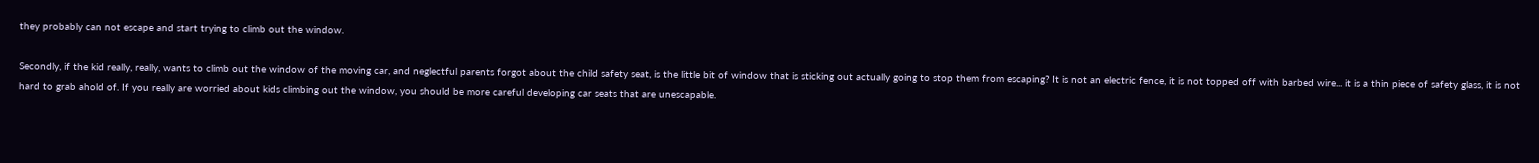they probably can not escape and start trying to climb out the window.

Secondly, if the kid really, really, wants to climb out the window of the moving car, and neglectful parents forgot about the child safety seat, is the little bit of window that is sticking out actually going to stop them from escaping? It is not an electric fence, it is not topped off with barbed wire... it is a thin piece of safety glass, it is not hard to grab ahold of. If you really are worried about kids climbing out the window, you should be more careful developing car seats that are unescapable.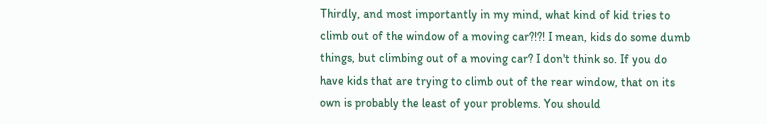Thirdly, and most importantly in my mind, what kind of kid tries to climb out of the window of a moving car?!?! I mean, kids do some dumb things, but climbing out of a moving car? I don't think so. If you do have kids that are trying to climb out of the rear window, that on its own is probably the least of your problems. You should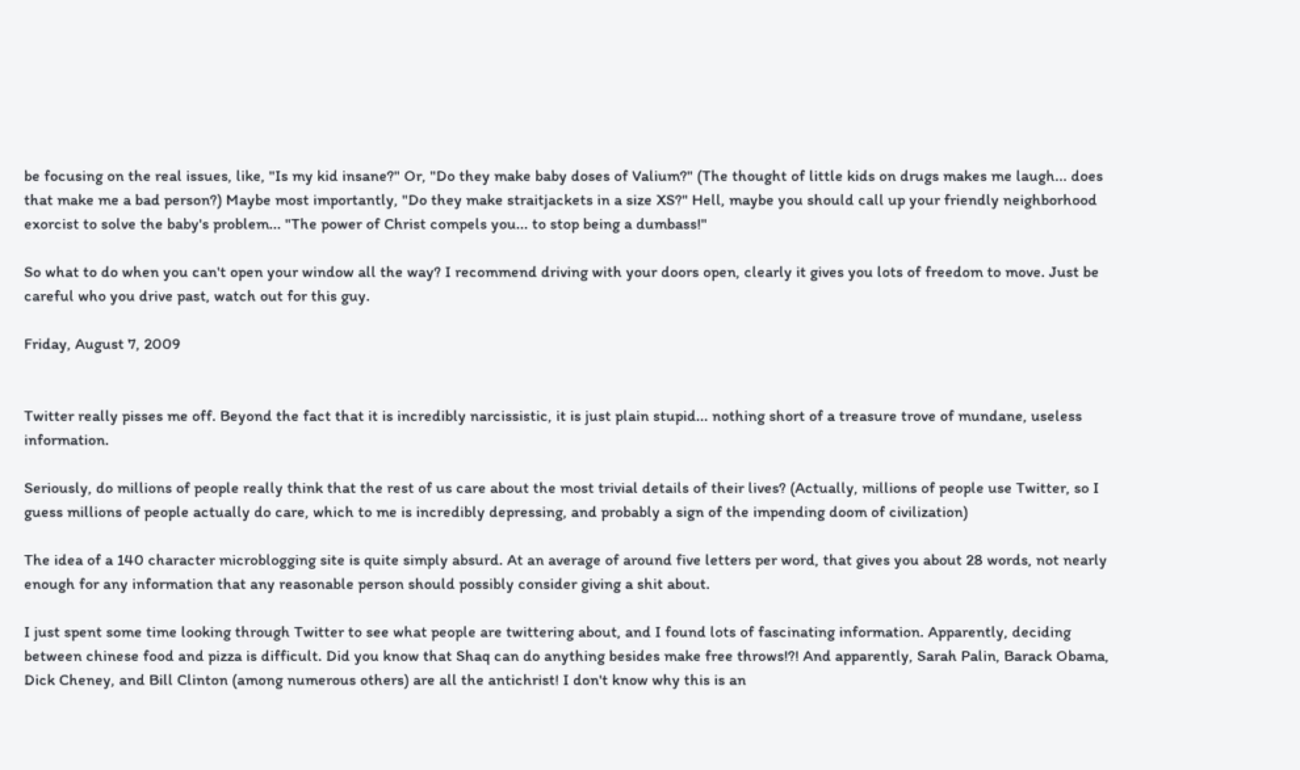be focusing on the real issues, like, "Is my kid insane?" Or, "Do they make baby doses of Valium?" (The thought of little kids on drugs makes me laugh... does that make me a bad person?) Maybe most importantly, "Do they make straitjackets in a size XS?" Hell, maybe you should call up your friendly neighborhood exorcist to solve the baby's problem... "The power of Christ compels you... to stop being a dumbass!"

So what to do when you can't open your window all the way? I recommend driving with your doors open, clearly it gives you lots of freedom to move. Just be careful who you drive past, watch out for this guy.

Friday, August 7, 2009


Twitter really pisses me off. Beyond the fact that it is incredibly narcissistic, it is just plain stupid... nothing short of a treasure trove of mundane, useless information.

Seriously, do millions of people really think that the rest of us care about the most trivial details of their lives? (Actually, millions of people use Twitter, so I guess millions of people actually do care, which to me is incredibly depressing, and probably a sign of the impending doom of civilization)

The idea of a 140 character microblogging site is quite simply absurd. At an average of around five letters per word, that gives you about 28 words, not nearly enough for any information that any reasonable person should possibly consider giving a shit about.

I just spent some time looking through Twitter to see what people are twittering about, and I found lots of fascinating information. Apparently, deciding between chinese food and pizza is difficult. Did you know that Shaq can do anything besides make free throws!?! And apparently, Sarah Palin, Barack Obama, Dick Cheney, and Bill Clinton (among numerous others) are all the antichrist! I don't know why this is an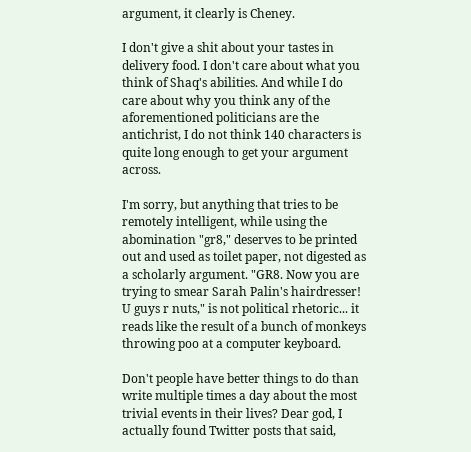argument, it clearly is Cheney.

I don't give a shit about your tastes in delivery food. I don't care about what you think of Shaq's abilities. And while I do care about why you think any of the aforementioned politicians are the antichrist, I do not think 140 characters is quite long enough to get your argument across.

I'm sorry, but anything that tries to be remotely intelligent, while using the abomination "gr8," deserves to be printed out and used as toilet paper, not digested as a scholarly argument. "GR8. Now you are trying to smear Sarah Palin's hairdresser! U guys r nuts," is not political rhetoric... it reads like the result of a bunch of monkeys throwing poo at a computer keyboard.

Don't people have better things to do than write multiple times a day about the most trivial events in their lives? Dear god, I actually found Twitter posts that said,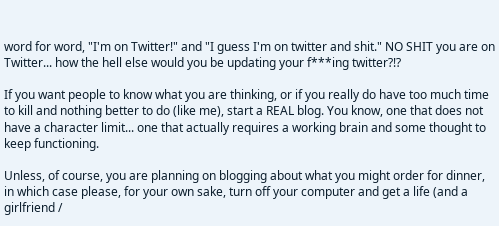word for word, "I'm on Twitter!" and "I guess I'm on twitter and shit." NO SHIT you are on Twitter... how the hell else would you be updating your f***ing twitter?!?

If you want people to know what you are thinking, or if you really do have too much time to kill and nothing better to do (like me), start a REAL blog. You know, one that does not have a character limit... one that actually requires a working brain and some thought to keep functioning.

Unless, of course, you are planning on blogging about what you might order for dinner, in which case please, for your own sake, turn off your computer and get a life (and a girlfriend /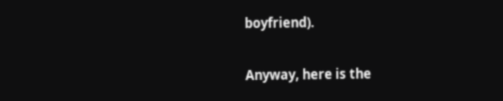boyfriend).

Anyway, here is the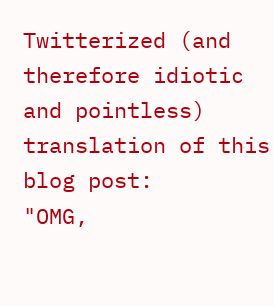Twitterized (and therefore idiotic and pointless) translation of this blog post:
"OMG,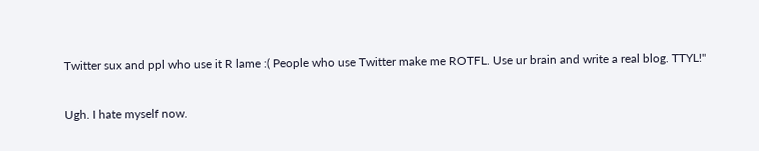Twitter sux and ppl who use it R lame :( People who use Twitter make me ROTFL. Use ur brain and write a real blog. TTYL!"

Ugh. I hate myself now.